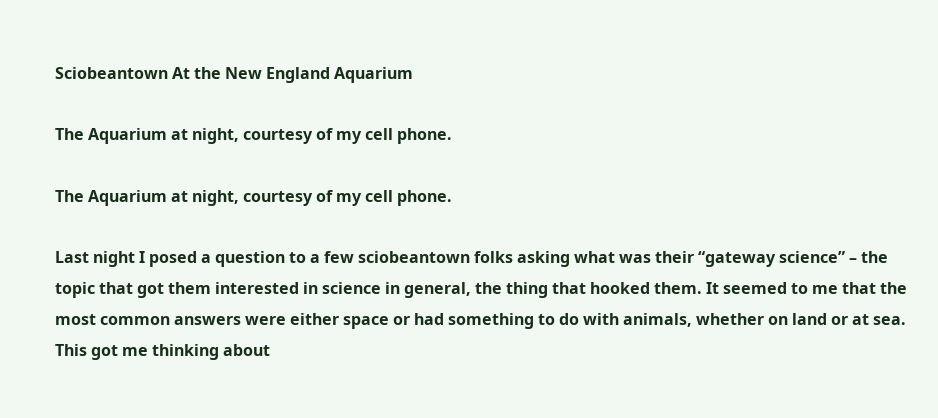Sciobeantown At the New England Aquarium

The Aquarium at night, courtesy of my cell phone.

The Aquarium at night, courtesy of my cell phone.

Last night I posed a question to a few sciobeantown folks asking what was their “gateway science” – the topic that got them interested in science in general, the thing that hooked them. It seemed to me that the most common answers were either space or had something to do with animals, whether on land or at sea. This got me thinking about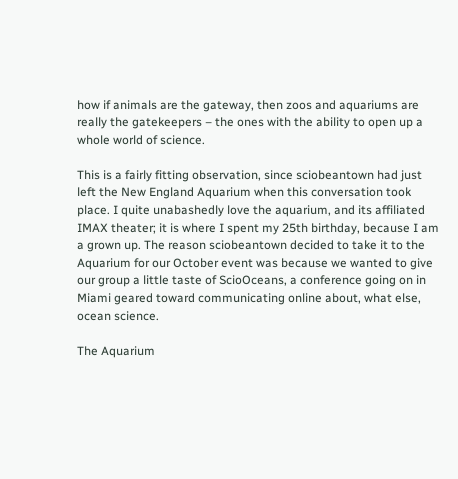how if animals are the gateway, then zoos and aquariums are really the gatekeepers – the ones with the ability to open up a whole world of science.

This is a fairly fitting observation, since sciobeantown had just left the New England Aquarium when this conversation took place. I quite unabashedly love the aquarium, and its affiliated IMAX theater; it is where I spent my 25th birthday, because I am a grown up. The reason sciobeantown decided to take it to the Aquarium for our October event was because we wanted to give our group a little taste of ScioOceans, a conference going on in Miami geared toward communicating online about, what else, ocean science.

The Aquarium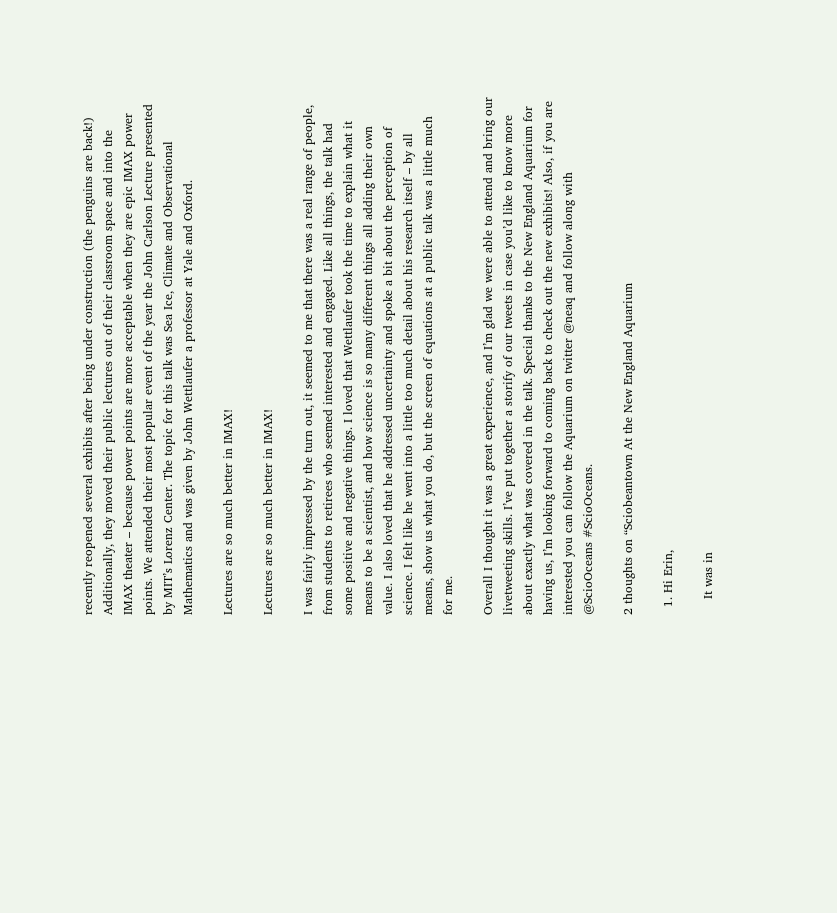recently reopened several exhibits after being under construction (the penguins are back!) Additionally, they moved their public lectures out of their classroom space and into the IMAX theater – because power points are more acceptable when they are epic IMAX power points. We attended their most popular event of the year the John Carlson Lecture presented by MIT’s Lorenz Center. The topic for this talk was Sea Ice, Climate and Observational Mathematics and was given by John Wettlaufer a professor at Yale and Oxford.

Lectures are so much better in IMAX!

Lectures are so much better in IMAX!

I was fairly impressed by the turn out, it seemed to me that there was a real range of people, from students to retirees who seemed interested and engaged. Like all things, the talk had some positive and negative things. I loved that Wettlaufer took the time to explain what it means to be a scientist, and how science is so many different things all adding their own value. I also loved that he addressed uncertainty and spoke a bit about the perception of science. I felt like he went into a little too much detail about his research itself – by all means, show us what you do, but the screen of equations at a public talk was a little much for me.

Overall I thought it was a great experience, and I’m glad we were able to attend and bring our livetweeting skills. I’ve put together a storify of our tweets in case you’d like to know more about exactly what was covered in the talk. Special thanks to the New England Aquarium for having us, I’m looking forward to coming back to check out the new exhibits! Also, if you are interested you can follow the Aquarium on twitter @neaq and follow along with @ScioOceans #ScioOceans.

2 thoughts on “Sciobeantown At the New England Aquarium

  1. Hi Erin,

    It was in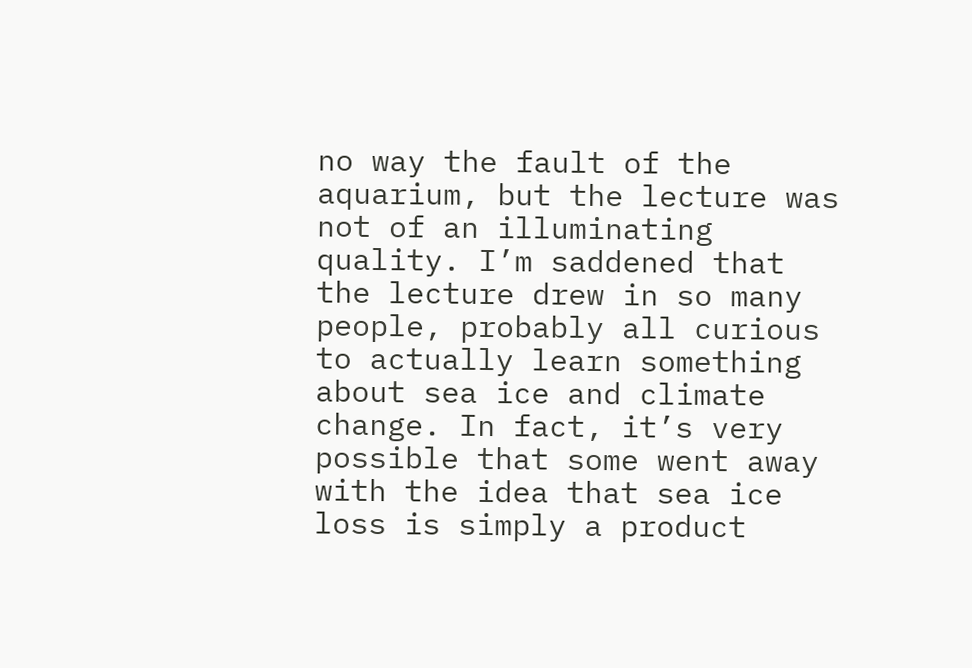no way the fault of the aquarium, but the lecture was not of an illuminating quality. I’m saddened that the lecture drew in so many people, probably all curious to actually learn something about sea ice and climate change. In fact, it’s very possible that some went away with the idea that sea ice loss is simply a product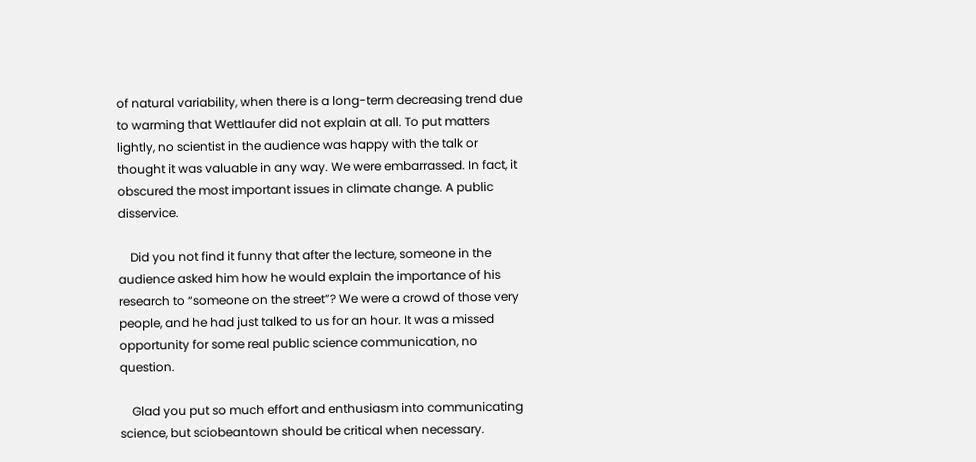of natural variability, when there is a long-term decreasing trend due to warming that Wettlaufer did not explain at all. To put matters lightly, no scientist in the audience was happy with the talk or thought it was valuable in any way. We were embarrassed. In fact, it obscured the most important issues in climate change. A public disservice.

    Did you not find it funny that after the lecture, someone in the audience asked him how he would explain the importance of his research to “someone on the street”? We were a crowd of those very people, and he had just talked to us for an hour. It was a missed opportunity for some real public science communication, no question.

    Glad you put so much effort and enthusiasm into communicating science, but sciobeantown should be critical when necessary.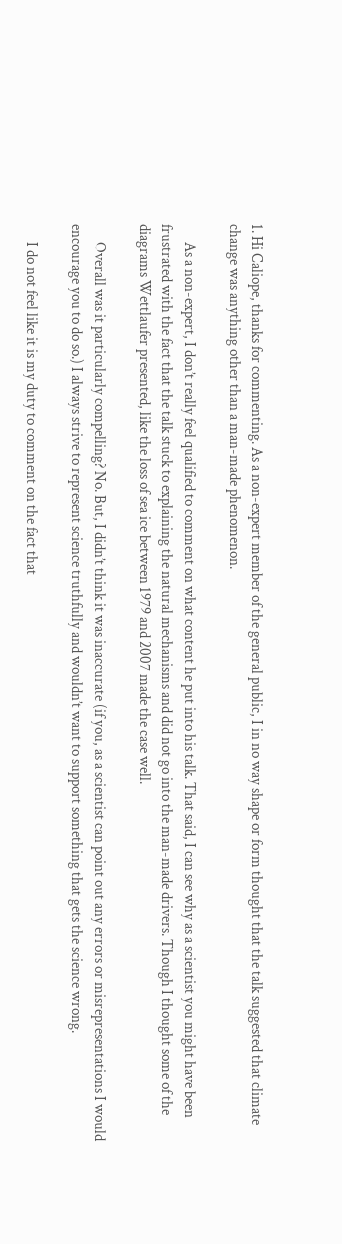1. Hi Caliope, thanks for commenting. As a non-expert member of the general public, I in no way shape or form thought that the talk suggested that climate change was anything other than a man-made phenomenon.

      As a non-expert, I don’t really feel qualified to comment on what content he put into his talk. That said, I can see why as a scientist you might have been frustrated with the fact that the talk stuck to explaining the natural mechanisms and did not go into the man-made drivers. Though I thought some of the diagrams Wettlaufer presented, like the loss of sea ice between 1979 and 2007 made the case well.

      Overall was it particularly compelling? No. But, I didn’t think it was inaccurate (if you, as a scientist can point out any errors or misrepresentations I would encourage you to do so.) I always strive to represent science truthfully and wouldn’t want to support something that gets the science wrong.

      I do not feel like it is my duty to comment on the fact that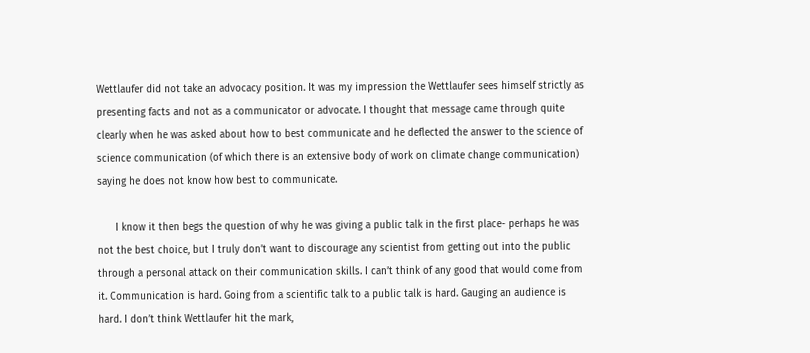Wettlaufer did not take an advocacy position. It was my impression the Wettlaufer sees himself strictly as presenting facts and not as a communicator or advocate. I thought that message came through quite clearly when he was asked about how to best communicate and he deflected the answer to the science of science communication (of which there is an extensive body of work on climate change communication) saying he does not know how best to communicate.

      I know it then begs the question of why he was giving a public talk in the first place- perhaps he was not the best choice, but I truly don’t want to discourage any scientist from getting out into the public through a personal attack on their communication skills. I can’t think of any good that would come from it. Communication is hard. Going from a scientific talk to a public talk is hard. Gauging an audience is hard. I don’t think Wettlaufer hit the mark,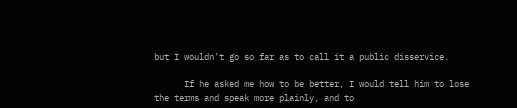but I wouldn’t go so far as to call it a public disservice.

      If he asked me how to be better, I would tell him to lose the terms and speak more plainly, and to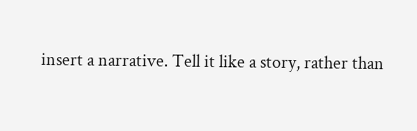insert a narrative. Tell it like a story, rather than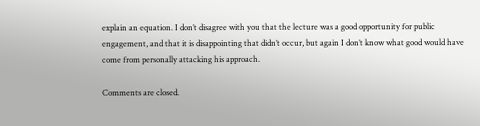explain an equation. I don’t disagree with you that the lecture was a good opportunity for public engagement, and that it is disappointing that didn’t occur, but again I don’t know what good would have come from personally attacking his approach.

Comments are closed.